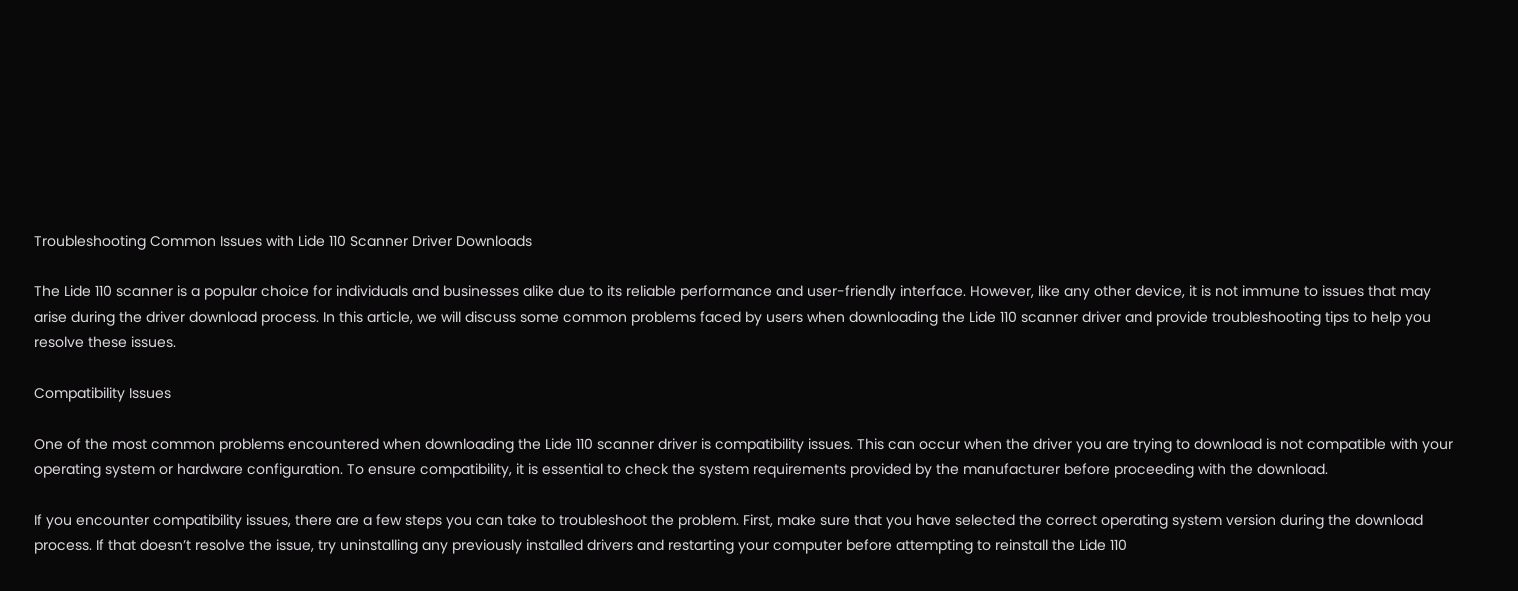Troubleshooting Common Issues with Lide 110 Scanner Driver Downloads

The Lide 110 scanner is a popular choice for individuals and businesses alike due to its reliable performance and user-friendly interface. However, like any other device, it is not immune to issues that may arise during the driver download process. In this article, we will discuss some common problems faced by users when downloading the Lide 110 scanner driver and provide troubleshooting tips to help you resolve these issues.

Compatibility Issues

One of the most common problems encountered when downloading the Lide 110 scanner driver is compatibility issues. This can occur when the driver you are trying to download is not compatible with your operating system or hardware configuration. To ensure compatibility, it is essential to check the system requirements provided by the manufacturer before proceeding with the download.

If you encounter compatibility issues, there are a few steps you can take to troubleshoot the problem. First, make sure that you have selected the correct operating system version during the download process. If that doesn’t resolve the issue, try uninstalling any previously installed drivers and restarting your computer before attempting to reinstall the Lide 110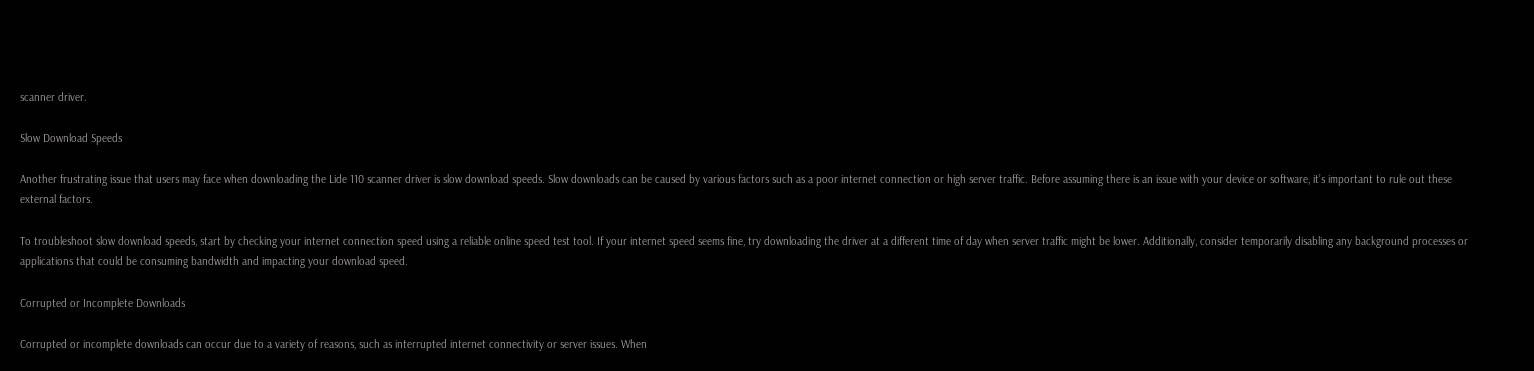scanner driver.

Slow Download Speeds

Another frustrating issue that users may face when downloading the Lide 110 scanner driver is slow download speeds. Slow downloads can be caused by various factors such as a poor internet connection or high server traffic. Before assuming there is an issue with your device or software, it’s important to rule out these external factors.

To troubleshoot slow download speeds, start by checking your internet connection speed using a reliable online speed test tool. If your internet speed seems fine, try downloading the driver at a different time of day when server traffic might be lower. Additionally, consider temporarily disabling any background processes or applications that could be consuming bandwidth and impacting your download speed.

Corrupted or Incomplete Downloads

Corrupted or incomplete downloads can occur due to a variety of reasons, such as interrupted internet connectivity or server issues. When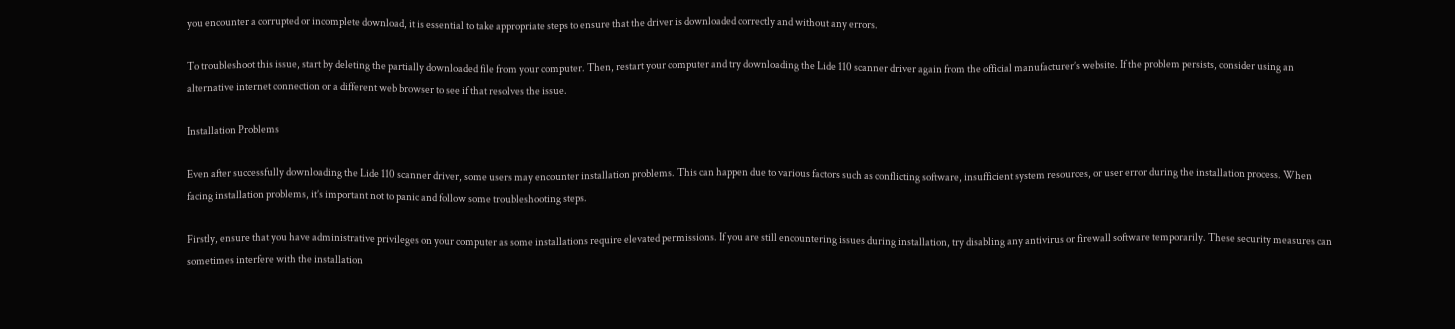you encounter a corrupted or incomplete download, it is essential to take appropriate steps to ensure that the driver is downloaded correctly and without any errors.

To troubleshoot this issue, start by deleting the partially downloaded file from your computer. Then, restart your computer and try downloading the Lide 110 scanner driver again from the official manufacturer’s website. If the problem persists, consider using an alternative internet connection or a different web browser to see if that resolves the issue.

Installation Problems

Even after successfully downloading the Lide 110 scanner driver, some users may encounter installation problems. This can happen due to various factors such as conflicting software, insufficient system resources, or user error during the installation process. When facing installation problems, it’s important not to panic and follow some troubleshooting steps.

Firstly, ensure that you have administrative privileges on your computer as some installations require elevated permissions. If you are still encountering issues during installation, try disabling any antivirus or firewall software temporarily. These security measures can sometimes interfere with the installation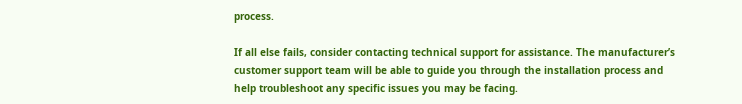process.

If all else fails, consider contacting technical support for assistance. The manufacturer’s customer support team will be able to guide you through the installation process and help troubleshoot any specific issues you may be facing.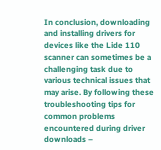In conclusion, downloading and installing drivers for devices like the Lide 110 scanner can sometimes be a challenging task due to various technical issues that may arise. By following these troubleshooting tips for common problems encountered during driver downloads –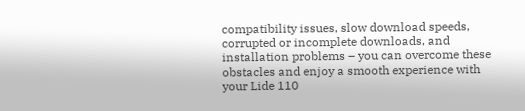compatibility issues, slow download speeds, corrupted or incomplete downloads, and installation problems – you can overcome these obstacles and enjoy a smooth experience with your Lide 110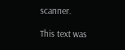scanner.

This text was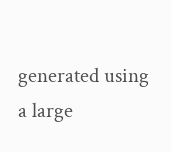generated using a large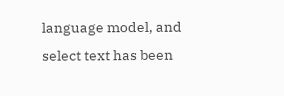language model, and select text has been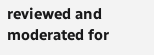reviewed and moderated for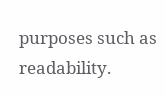purposes such as readability.